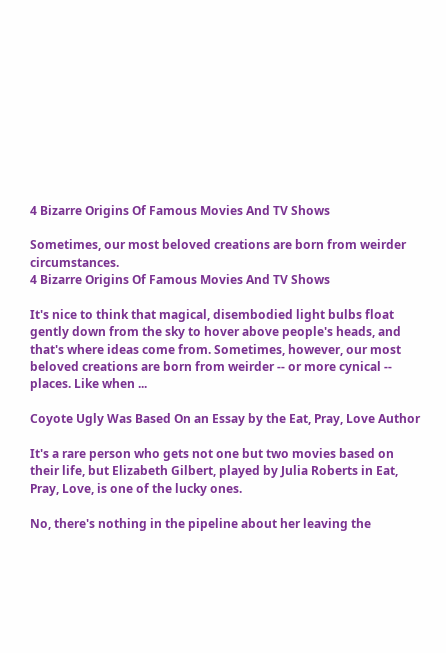4 Bizarre Origins Of Famous Movies And TV Shows

Sometimes, our most beloved creations are born from weirder circumstances.
4 Bizarre Origins Of Famous Movies And TV Shows

It's nice to think that magical, disembodied light bulbs float gently down from the sky to hover above people's heads, and that's where ideas come from. Sometimes, however, our most beloved creations are born from weirder -- or more cynical -- places. Like when ...

Coyote Ugly Was Based On an Essay by the Eat, Pray, Love Author

It's a rare person who gets not one but two movies based on their life, but Elizabeth Gilbert, played by Julia Roberts in Eat, Pray, Love, is one of the lucky ones.

No, there's nothing in the pipeline about her leaving the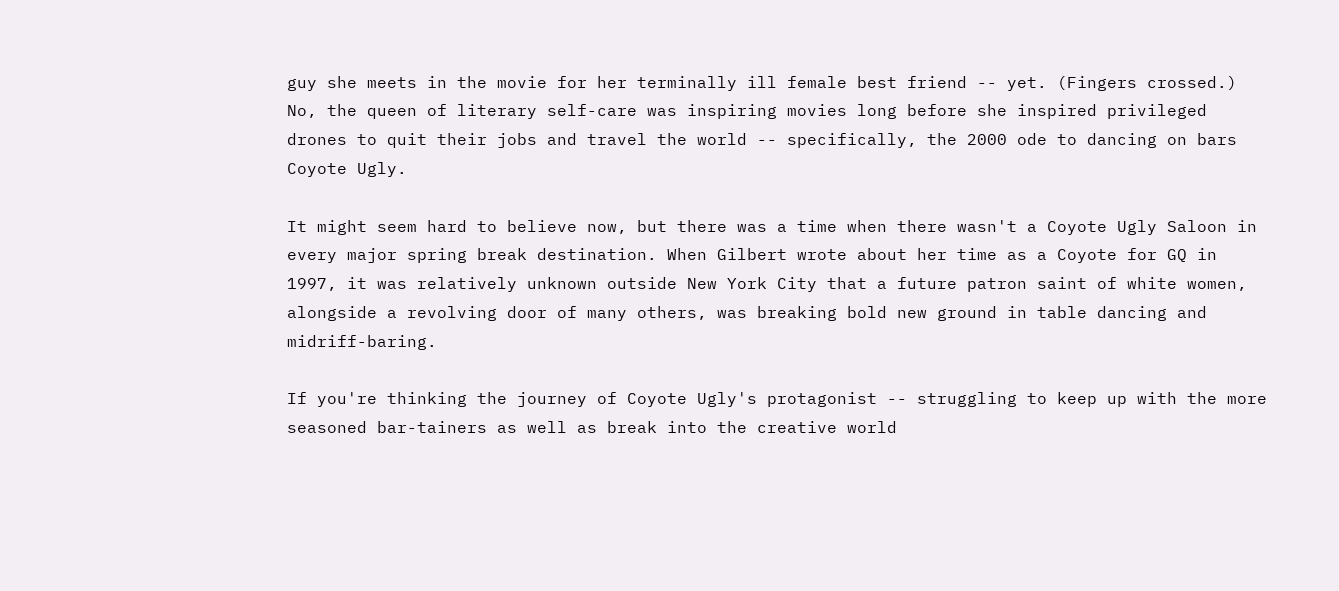guy she meets in the movie for her terminally ill female best friend -- yet. (Fingers crossed.) No, the queen of literary self-care was inspiring movies long before she inspired privileged drones to quit their jobs and travel the world -- specifically, the 2000 ode to dancing on bars Coyote Ugly.

It might seem hard to believe now, but there was a time when there wasn't a Coyote Ugly Saloon in every major spring break destination. When Gilbert wrote about her time as a Coyote for GQ in 1997, it was relatively unknown outside New York City that a future patron saint of white women, alongside a revolving door of many others, was breaking bold new ground in table dancing and midriff-baring.

If you're thinking the journey of Coyote Ugly's protagonist -- struggling to keep up with the more seasoned bar-tainers as well as break into the creative world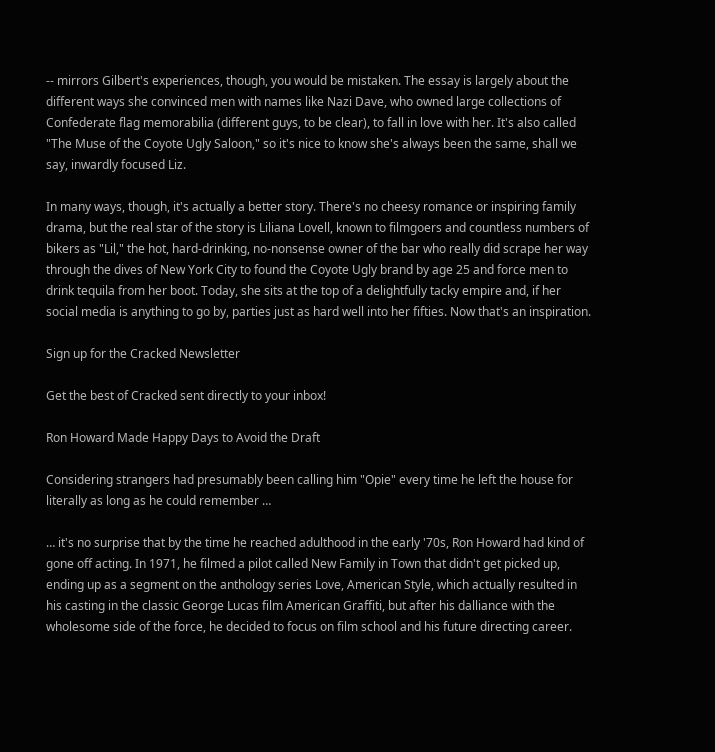-- mirrors Gilbert's experiences, though, you would be mistaken. The essay is largely about the different ways she convinced men with names like Nazi Dave, who owned large collections of Confederate flag memorabilia (different guys, to be clear), to fall in love with her. It's also called "The Muse of the Coyote Ugly Saloon," so it's nice to know she's always been the same, shall we say, inwardly focused Liz.

In many ways, though, it's actually a better story. There's no cheesy romance or inspiring family drama, but the real star of the story is Liliana Lovell, known to filmgoers and countless numbers of bikers as "Lil," the hot, hard-drinking, no-nonsense owner of the bar who really did scrape her way through the dives of New York City to found the Coyote Ugly brand by age 25 and force men to drink tequila from her boot. Today, she sits at the top of a delightfully tacky empire and, if her social media is anything to go by, parties just as hard well into her fifties. Now that's an inspiration.

Sign up for the Cracked Newsletter

Get the best of Cracked sent directly to your inbox!

Ron Howard Made Happy Days to Avoid the Draft

Considering strangers had presumably been calling him "Opie" every time he left the house for literally as long as he could remember …

… it's no surprise that by the time he reached adulthood in the early '70s, Ron Howard had kind of gone off acting. In 1971, he filmed a pilot called New Family in Town that didn't get picked up, ending up as a segment on the anthology series Love, American Style, which actually resulted in his casting in the classic George Lucas film American Graffiti, but after his dalliance with the wholesome side of the force, he decided to focus on film school and his future directing career.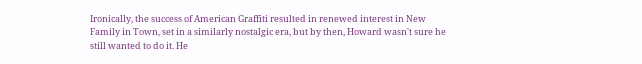Ironically, the success of American Graffiti resulted in renewed interest in New Family in Town, set in a similarly nostalgic era, but by then, Howard wasn't sure he still wanted to do it. He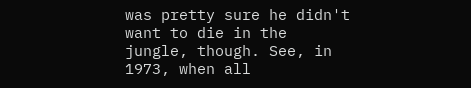was pretty sure he didn't want to die in the jungle, though. See, in 1973, when all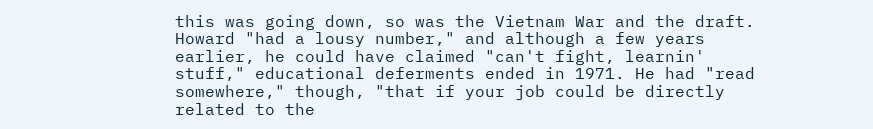this was going down, so was the Vietnam War and the draft. Howard "had a lousy number," and although a few years earlier, he could have claimed "can't fight, learnin' stuff," educational deferments ended in 1971. He had "read somewhere," though, "that if your job could be directly related to the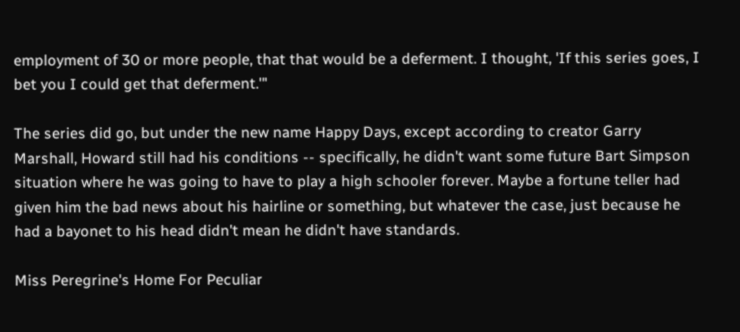employment of 30 or more people, that that would be a deferment. I thought, 'If this series goes, I bet you I could get that deferment.'"

The series did go, but under the new name Happy Days, except according to creator Garry Marshall, Howard still had his conditions -- specifically, he didn't want some future Bart Simpson situation where he was going to have to play a high schooler forever. Maybe a fortune teller had given him the bad news about his hairline or something, but whatever the case, just because he had a bayonet to his head didn't mean he didn't have standards.

Miss Peregrine's Home For Peculiar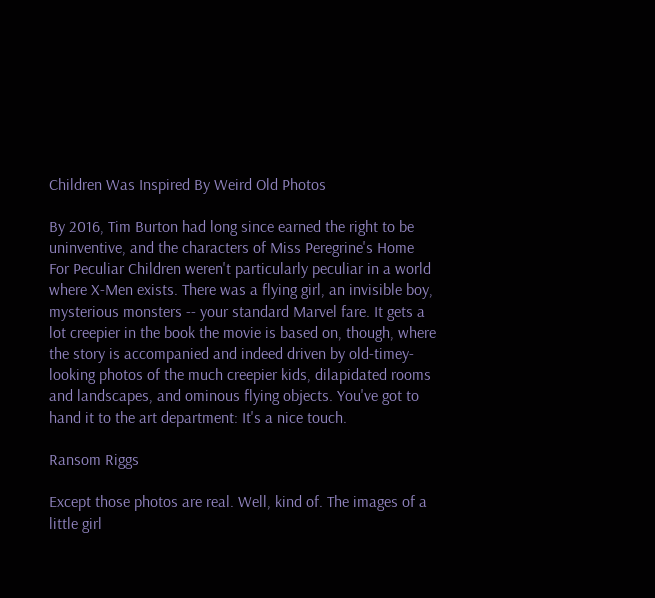Children Was Inspired By Weird Old Photos

By 2016, Tim Burton had long since earned the right to be uninventive, and the characters of Miss Peregrine's Home For Peculiar Children weren't particularly peculiar in a world where X-Men exists. There was a flying girl, an invisible boy, mysterious monsters -- your standard Marvel fare. It gets a lot creepier in the book the movie is based on, though, where the story is accompanied and indeed driven by old-timey-looking photos of the much creepier kids, dilapidated rooms and landscapes, and ominous flying objects. You've got to hand it to the art department: It's a nice touch.

Ransom Riggs

Except those photos are real. Well, kind of. The images of a little girl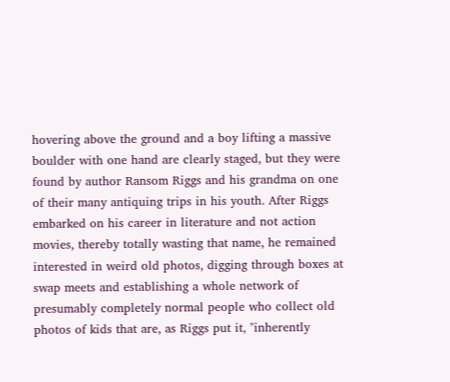hovering above the ground and a boy lifting a massive boulder with one hand are clearly staged, but they were found by author Ransom Riggs and his grandma on one of their many antiquing trips in his youth. After Riggs embarked on his career in literature and not action movies, thereby totally wasting that name, he remained interested in weird old photos, digging through boxes at swap meets and establishing a whole network of presumably completely normal people who collect old photos of kids that are, as Riggs put it, "inherently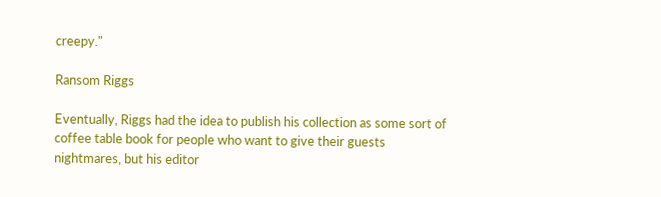creepy."

Ransom Riggs

Eventually, Riggs had the idea to publish his collection as some sort of coffee table book for people who want to give their guests nightmares, but his editor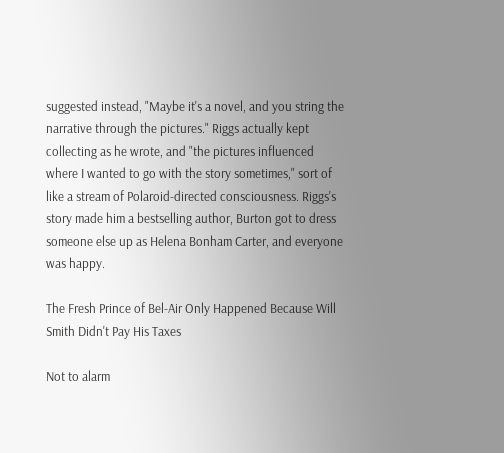suggested instead, "Maybe it's a novel, and you string the narrative through the pictures." Riggs actually kept collecting as he wrote, and "the pictures influenced where I wanted to go with the story sometimes," sort of like a stream of Polaroid-directed consciousness. Riggs's story made him a bestselling author, Burton got to dress someone else up as Helena Bonham Carter, and everyone was happy.

The Fresh Prince of Bel-Air Only Happened Because Will Smith Didn't Pay His Taxes

Not to alarm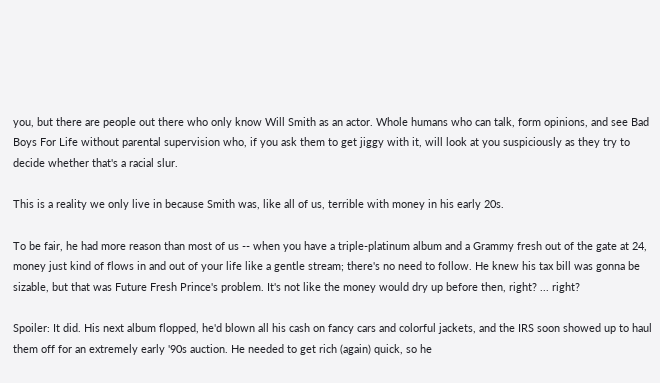you, but there are people out there who only know Will Smith as an actor. Whole humans who can talk, form opinions, and see Bad Boys For Life without parental supervision who, if you ask them to get jiggy with it, will look at you suspiciously as they try to decide whether that's a racial slur.

This is a reality we only live in because Smith was, like all of us, terrible with money in his early 20s.

To be fair, he had more reason than most of us -- when you have a triple-platinum album and a Grammy fresh out of the gate at 24, money just kind of flows in and out of your life like a gentle stream; there's no need to follow. He knew his tax bill was gonna be sizable, but that was Future Fresh Prince's problem. It's not like the money would dry up before then, right? ... right?

Spoiler: It did. His next album flopped, he'd blown all his cash on fancy cars and colorful jackets, and the IRS soon showed up to haul them off for an extremely early '90s auction. He needed to get rich (again) quick, so he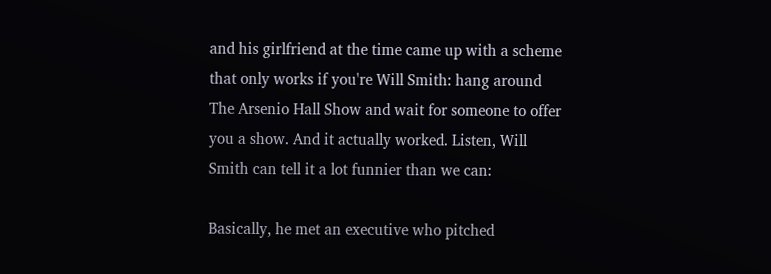and his girlfriend at the time came up with a scheme that only works if you're Will Smith: hang around The Arsenio Hall Show and wait for someone to offer you a show. And it actually worked. Listen, Will Smith can tell it a lot funnier than we can:

Basically, he met an executive who pitched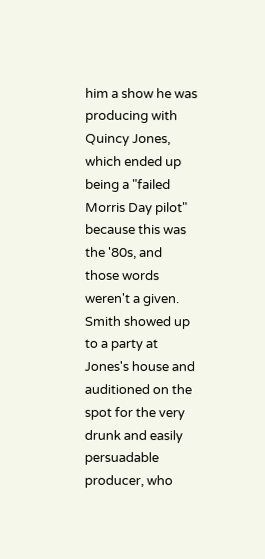him a show he was producing with Quincy Jones, which ended up being a "failed Morris Day pilot" because this was the '80s, and those words weren't a given. Smith showed up to a party at Jones's house and auditioned on the spot for the very drunk and easily persuadable producer, who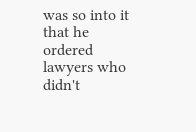was so into it that he ordered lawyers who didn't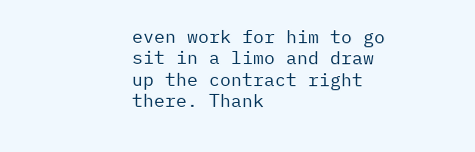even work for him to go sit in a limo and draw up the contract right there. Thank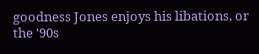goodness Jones enjoys his libations, or the '90s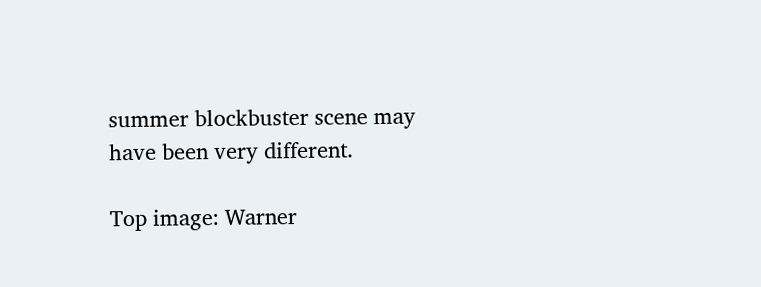summer blockbuster scene may have been very different.

Top image: Warner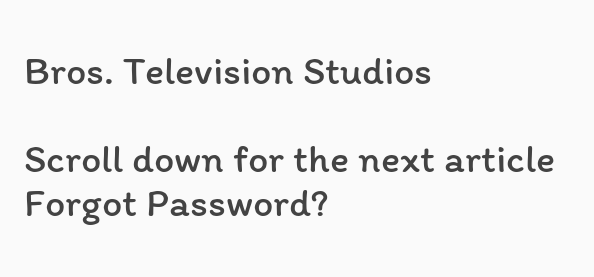Bros. Television Studios

Scroll down for the next article
Forgot Password?